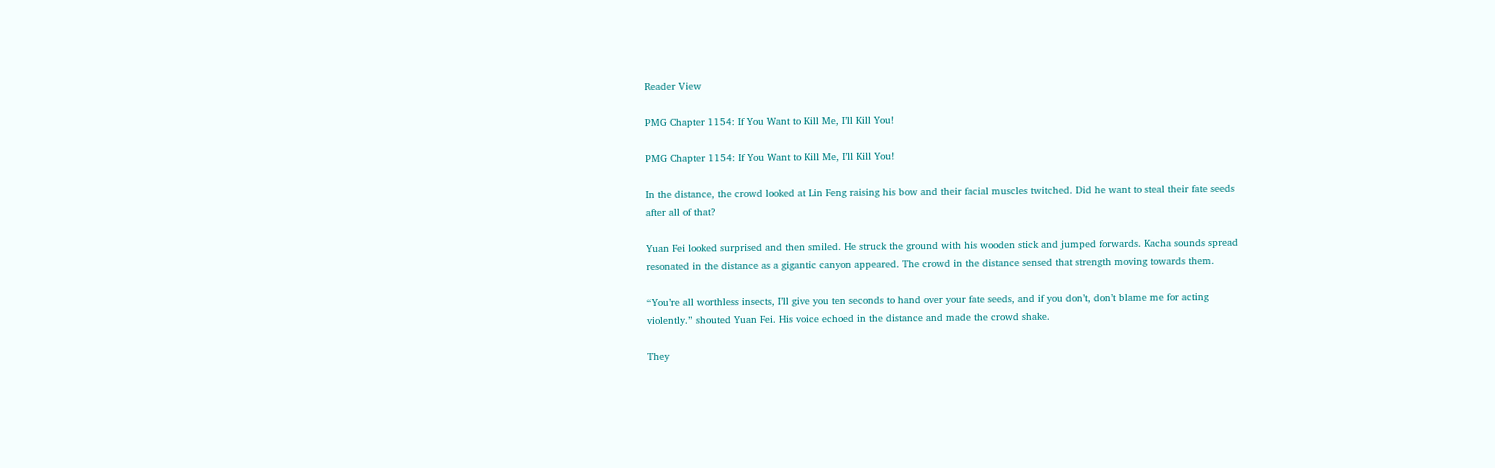Reader View

PMG Chapter 1154: If You Want to Kill Me, I’ll Kill You!

PMG Chapter 1154: If You Want to Kill Me, I’ll Kill You!

In the distance, the crowd looked at Lin Feng raising his bow and their facial muscles twitched. Did he want to steal their fate seeds after all of that?

Yuan Fei looked surprised and then smiled. He struck the ground with his wooden stick and jumped forwards. Kacha sounds spread resonated in the distance as a gigantic canyon appeared. The crowd in the distance sensed that strength moving towards them.

“You’re all worthless insects, I’ll give you ten seconds to hand over your fate seeds, and if you don’t, don’t blame me for acting violently.” shouted Yuan Fei. His voice echoed in the distance and made the crowd shake.

They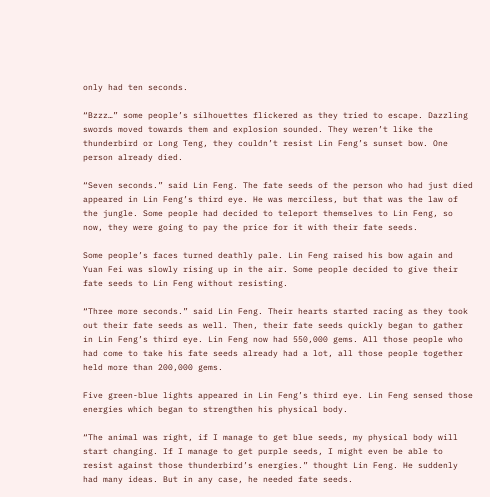only had ten seconds.

“Bzzz…” some people’s silhouettes flickered as they tried to escape. Dazzling swords moved towards them and explosion sounded. They weren’t like the thunderbird or Long Teng, they couldn’t resist Lin Feng’s sunset bow. One person already died.

“Seven seconds.” said Lin Feng. The fate seeds of the person who had just died appeared in Lin Feng’s third eye. He was merciless, but that was the law of the jungle. Some people had decided to teleport themselves to Lin Feng, so now, they were going to pay the price for it with their fate seeds.

Some people’s faces turned deathly pale. Lin Feng raised his bow again and Yuan Fei was slowly rising up in the air. Some people decided to give their fate seeds to Lin Feng without resisting.

“Three more seconds.” said Lin Feng. Their hearts started racing as they took out their fate seeds as well. Then, their fate seeds quickly began to gather in Lin Feng’s third eye. Lin Feng now had 550,000 gems. All those people who had come to take his fate seeds already had a lot, all those people together held more than 200,000 gems.

Five green-blue lights appeared in Lin Feng’s third eye. Lin Feng sensed those energies which began to strengthen his physical body.

“The animal was right, if I manage to get blue seeds, my physical body will start changing. If I manage to get purple seeds, I might even be able to resist against those thunderbird’s energies.” thought Lin Feng. He suddenly had many ideas. But in any case, he needed fate seeds.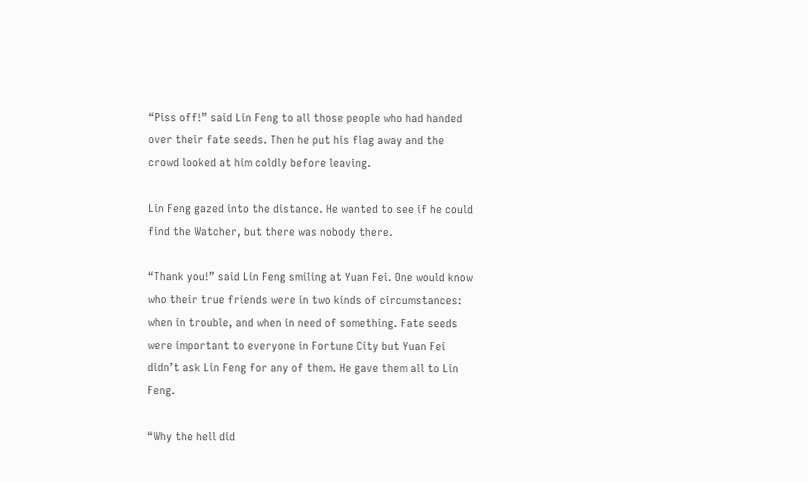“Piss off!” said Lin Feng to all those people who had handed over their fate seeds. Then he put his flag away and the crowd looked at him coldly before leaving.

Lin Feng gazed into the distance. He wanted to see if he could find the Watcher, but there was nobody there.

“Thank you!” said Lin Feng smiling at Yuan Fei. One would know who their true friends were in two kinds of circumstances: when in trouble, and when in need of something. Fate seeds were important to everyone in Fortune City but Yuan Fei didn’t ask Lin Feng for any of them. He gave them all to Lin Feng.

“Why the hell did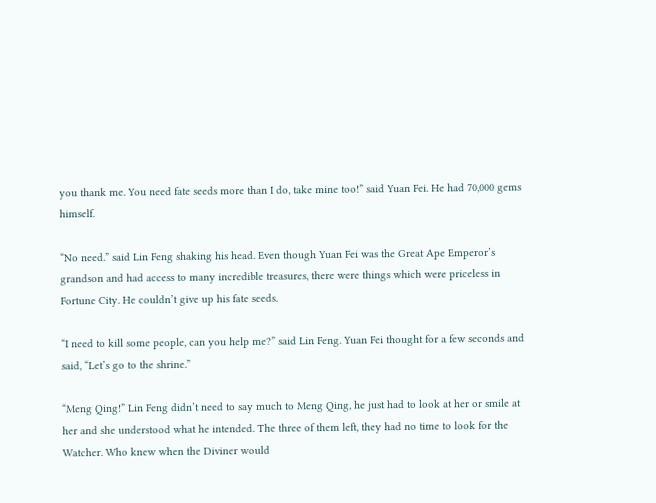you thank me. You need fate seeds more than I do, take mine too!” said Yuan Fei. He had 70,000 gems himself.

“No need.” said Lin Feng shaking his head. Even though Yuan Fei was the Great Ape Emperor’s grandson and had access to many incredible treasures, there were things which were priceless in Fortune City. He couldn’t give up his fate seeds.

“I need to kill some people, can you help me?” said Lin Feng. Yuan Fei thought for a few seconds and said, “Let’s go to the shrine.”

“Meng Qing!” Lin Feng didn’t need to say much to Meng Qing, he just had to look at her or smile at her and she understood what he intended. The three of them left, they had no time to look for the Watcher. Who knew when the Diviner would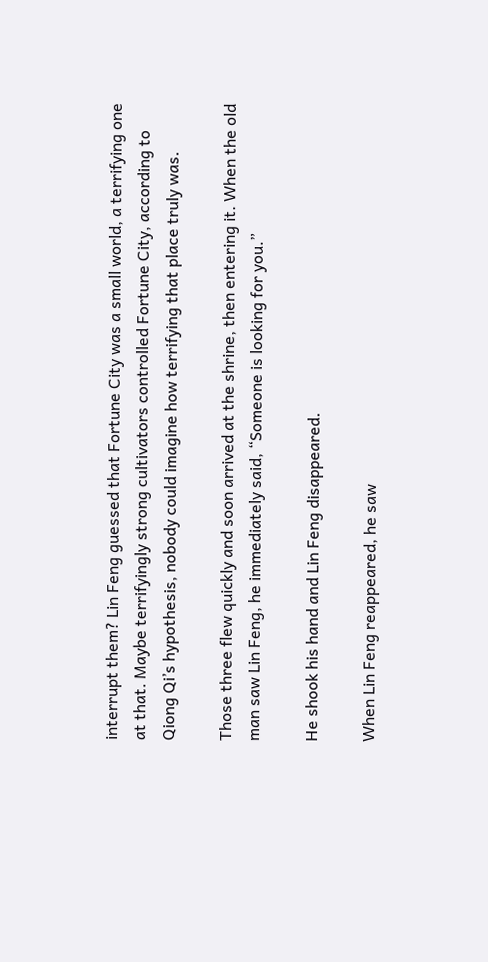interrupt them? Lin Feng guessed that Fortune City was a small world, a terrifying one at that. Maybe terrifyingly strong cultivators controlled Fortune City, according to Qiong Qi’s hypothesis, nobody could imagine how terrifying that place truly was.

Those three flew quickly and soon arrived at the shrine, then entering it. When the old man saw Lin Feng, he immediately said, “Someone is looking for you.”

He shook his hand and Lin Feng disappeared.

When Lin Feng reappeared, he saw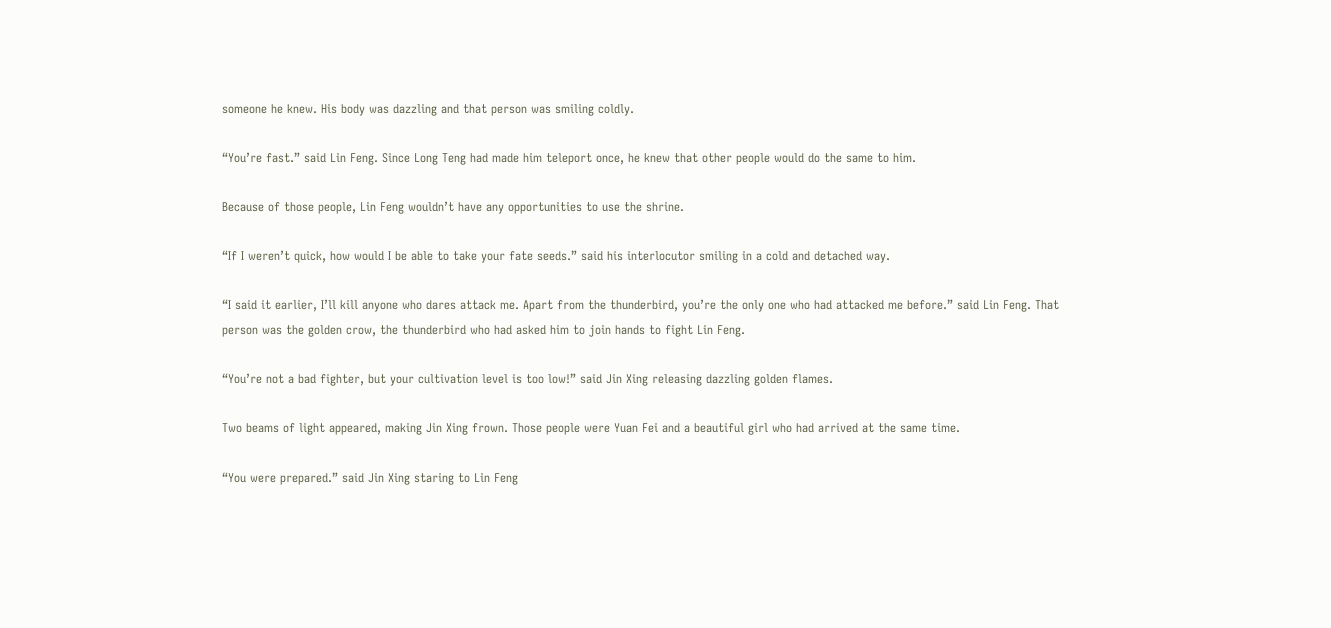someone he knew. His body was dazzling and that person was smiling coldly.

“You’re fast.” said Lin Feng. Since Long Teng had made him teleport once, he knew that other people would do the same to him.

Because of those people, Lin Feng wouldn’t have any opportunities to use the shrine.

“If I weren’t quick, how would I be able to take your fate seeds.” said his interlocutor smiling in a cold and detached way.

“I said it earlier, I’ll kill anyone who dares attack me. Apart from the thunderbird, you’re the only one who had attacked me before.” said Lin Feng. That person was the golden crow, the thunderbird who had asked him to join hands to fight Lin Feng.

“You’re not a bad fighter, but your cultivation level is too low!” said Jin Xing releasing dazzling golden flames.

Two beams of light appeared, making Jin Xing frown. Those people were Yuan Fei and a beautiful girl who had arrived at the same time.

“You were prepared.” said Jin Xing staring to Lin Feng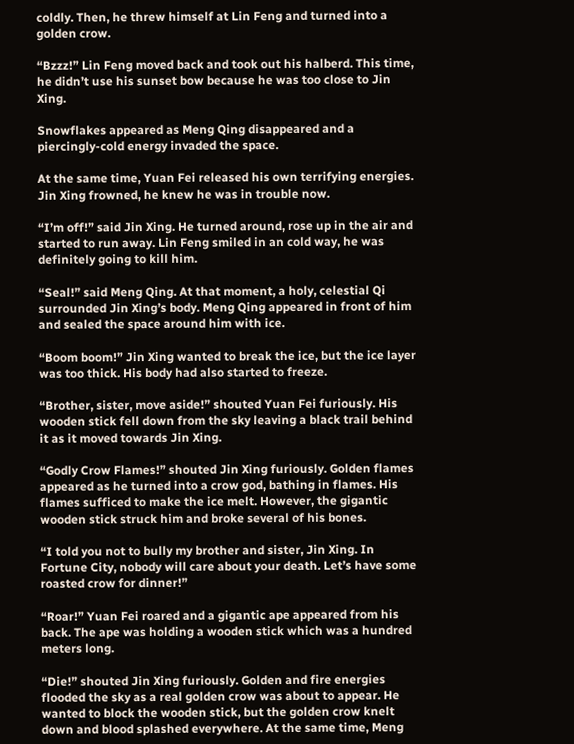coldly. Then, he threw himself at Lin Feng and turned into a golden crow.

“Bzzz!” Lin Feng moved back and took out his halberd. This time, he didn’t use his sunset bow because he was too close to Jin Xing.

Snowflakes appeared as Meng Qing disappeared and a piercingly-cold energy invaded the space.

At the same time, Yuan Fei released his own terrifying energies. Jin Xing frowned, he knew he was in trouble now.

“I’m off!” said Jin Xing. He turned around, rose up in the air and started to run away. Lin Feng smiled in an cold way, he was definitely going to kill him.

“Seal!” said Meng Qing. At that moment, a holy, celestial Qi surrounded Jin Xing’s body. Meng Qing appeared in front of him and sealed the space around him with ice.

“Boom boom!” Jin Xing wanted to break the ice, but the ice layer was too thick. His body had also started to freeze.

“Brother, sister, move aside!” shouted Yuan Fei furiously. His wooden stick fell down from the sky leaving a black trail behind it as it moved towards Jin Xing.

“Godly Crow Flames!” shouted Jin Xing furiously. Golden flames appeared as he turned into a crow god, bathing in flames. His flames sufficed to make the ice melt. However, the gigantic wooden stick struck him and broke several of his bones.

“I told you not to bully my brother and sister, Jin Xing. In Fortune City, nobody will care about your death. Let’s have some roasted crow for dinner!”

“Roar!” Yuan Fei roared and a gigantic ape appeared from his back. The ape was holding a wooden stick which was a hundred meters long.

“Die!” shouted Jin Xing furiously. Golden and fire energies flooded the sky as a real golden crow was about to appear. He wanted to block the wooden stick, but the golden crow knelt down and blood splashed everywhere. At the same time, Meng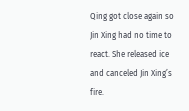Qing got close again so Jin Xing had no time to react. She released ice and canceled Jin Xing’s fire.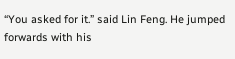“You asked for it.” said Lin Feng. He jumped forwards with his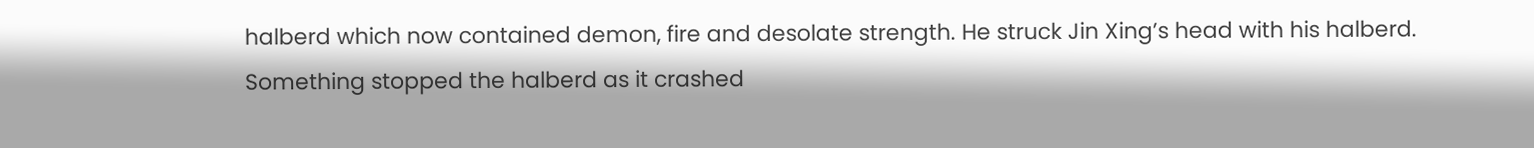halberd which now contained demon, fire and desolate strength. He struck Jin Xing’s head with his halberd. Something stopped the halberd as it crashed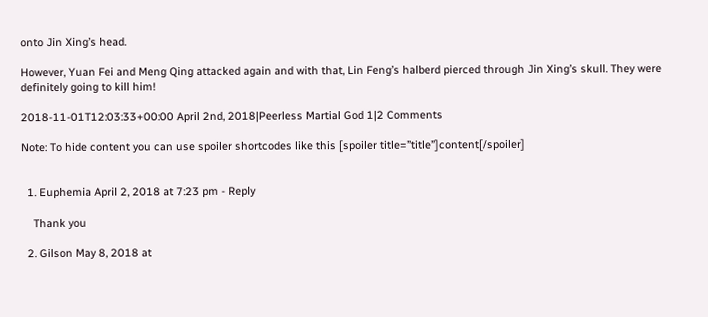onto Jin Xing’s head.

However, Yuan Fei and Meng Qing attacked again and with that, Lin Feng’s halberd pierced through Jin Xing’s skull. They were definitely going to kill him!

2018-11-01T12:03:33+00:00 April 2nd, 2018|Peerless Martial God 1|2 Comments

Note: To hide content you can use spoiler shortcodes like this [spoiler title=”title”]content[/spoiler]


  1. Euphemia April 2, 2018 at 7:23 pm - Reply

    Thank you

  2. Gilson May 8, 2018 at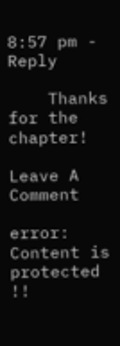8:57 pm - Reply

    Thanks for the chapter!

Leave A Comment

error: Content is protected !!